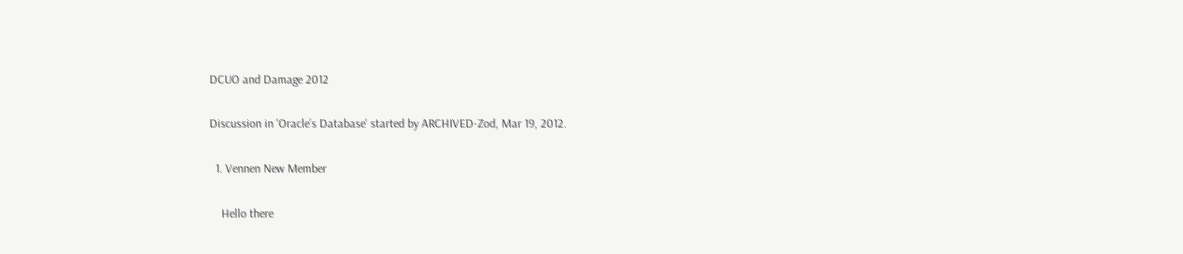DCUO and Damage 2012

Discussion in 'Oracle’s Database' started by ARCHIVED-Zod, Mar 19, 2012.

  1. Vennen New Member

    Hello there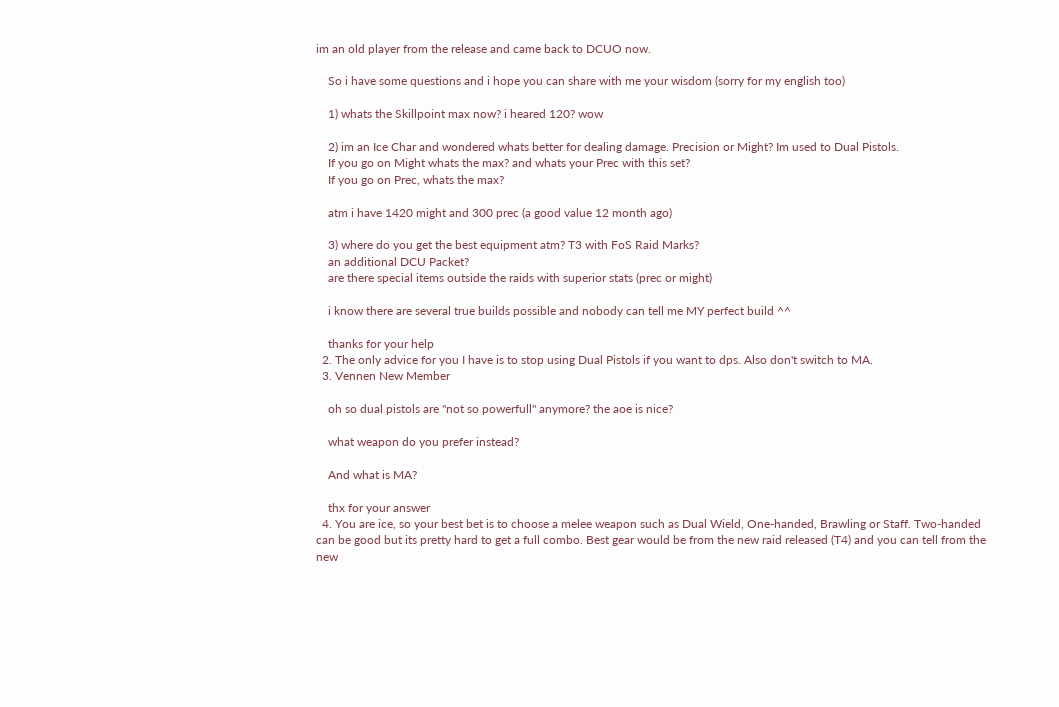im an old player from the release and came back to DCUO now.

    So i have some questions and i hope you can share with me your wisdom (sorry for my english too)

    1) whats the Skillpoint max now? i heared 120? wow

    2) im an Ice Char and wondered whats better for dealing damage. Precision or Might? Im used to Dual Pistols.
    If you go on Might whats the max? and whats your Prec with this set?
    If you go on Prec, whats the max?

    atm i have 1420 might and 300 prec (a good value 12 month ago)

    3) where do you get the best equipment atm? T3 with FoS Raid Marks?
    an additional DCU Packet?
    are there special items outside the raids with superior stats (prec or might)

    i know there are several true builds possible and nobody can tell me MY perfect build ^^

    thanks for your help
  2. The only advice for you I have is to stop using Dual Pistols if you want to dps. Also don't switch to MA.
  3. Vennen New Member

    oh so dual pistols are "not so powerfull" anymore? the aoe is nice?

    what weapon do you prefer instead?

    And what is MA?

    thx for your answer
  4. You are ice, so your best bet is to choose a melee weapon such as Dual Wield, One-handed, Brawling or Staff. Two-handed can be good but its pretty hard to get a full combo. Best gear would be from the new raid released (T4) and you can tell from the new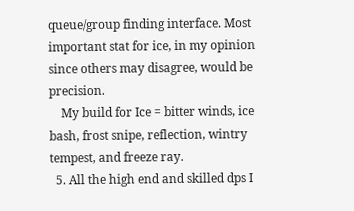queue/group finding interface. Most important stat for ice, in my opinion since others may disagree, would be precision.
    My build for Ice = bitter winds, ice bash, frost snipe, reflection, wintry tempest, and freeze ray.
  5. All the high end and skilled dps I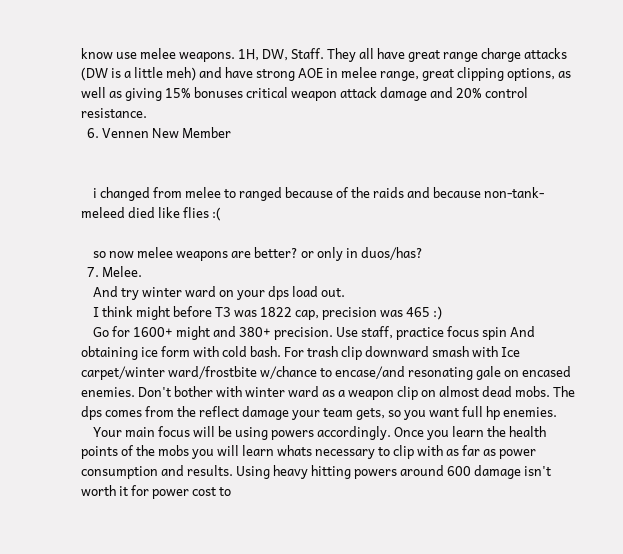know use melee weapons. 1H, DW, Staff. They all have great range charge attacks (DW is a little meh) and have strong AOE in melee range, great clipping options, as well as giving 15% bonuses critical weapon attack damage and 20% control resistance.
  6. Vennen New Member


    i changed from melee to ranged because of the raids and because non-tank-meleed died like flies :(

    so now melee weapons are better? or only in duos/has?
  7. Melee.
    And try winter ward on your dps load out.
    I think might before T3 was 1822 cap, precision was 465 :)
    Go for 1600+ might and 380+ precision. Use staff, practice focus spin And obtaining ice form with cold bash. For trash clip downward smash with Ice carpet/winter ward/frostbite w/chance to encase/and resonating gale on encased enemies. Don't bother with winter ward as a weapon clip on almost dead mobs. The dps comes from the reflect damage your team gets, so you want full hp enemies.
    Your main focus will be using powers accordingly. Once you learn the health points of the mobs you will learn whats necessary to clip with as far as power consumption and results. Using heavy hitting powers around 600 damage isn't worth it for power cost to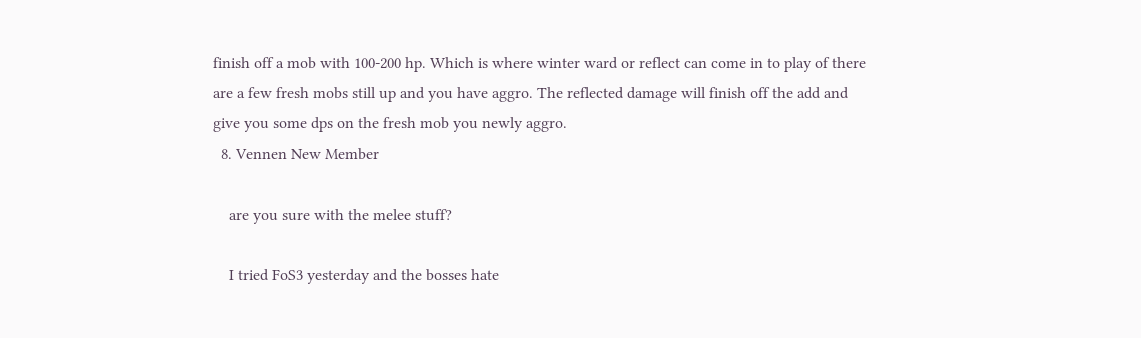finish off a mob with 100-200 hp. Which is where winter ward or reflect can come in to play of there are a few fresh mobs still up and you have aggro. The reflected damage will finish off the add and give you some dps on the fresh mob you newly aggro.
  8. Vennen New Member

    are you sure with the melee stuff?

    I tried FoS3 yesterday and the bosses hate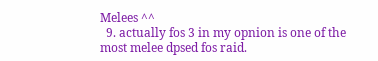Melees ^^
  9. actually fos 3 in my opnion is one of the most melee dpsed fos raid.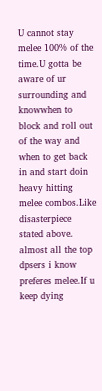U cannot stay melee 100% of the time.U gotta be aware of ur surrounding and knowwhen to block and roll out of the way and when to get back in and start doin heavy hitting melee combos.Like disasterpiece stated above. almost all the top dpsers i know preferes melee.If u keep dying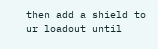then add a shield to ur loadout until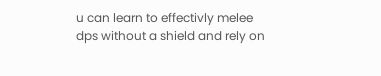u can learn to effectivly melee dps without a shield and rely on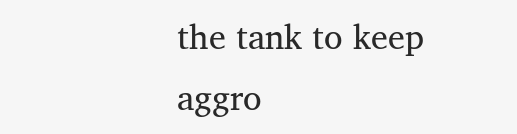the tank to keep aggro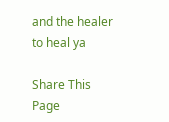and the healer to heal ya

Share This Page